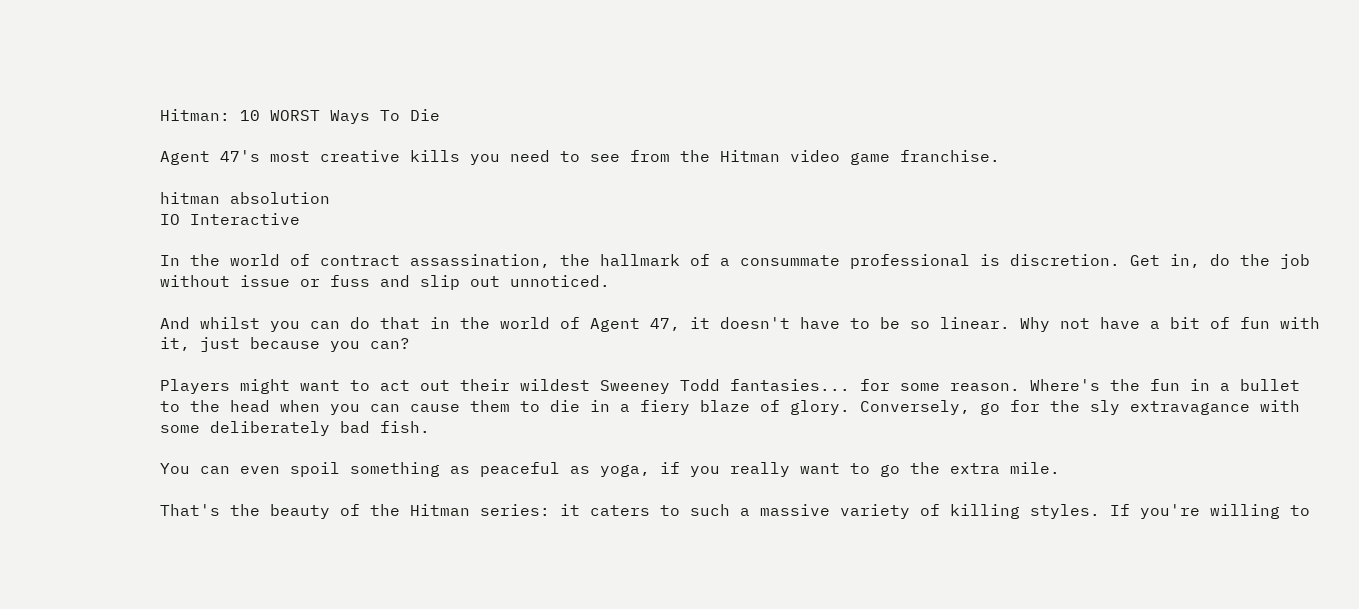Hitman: 10 WORST Ways To Die

Agent 47's most creative kills you need to see from the Hitman video game franchise.

hitman absolution
IO Interactive

In the world of contract assassination, the hallmark of a consummate professional is discretion. Get in, do the job without issue or fuss and slip out unnoticed.

And whilst you can do that in the world of Agent 47, it doesn't have to be so linear. Why not have a bit of fun with it, just because you can?

Players might want to act out their wildest Sweeney Todd fantasies... for some reason. Where's the fun in a bullet to the head when you can cause them to die in a fiery blaze of glory. Conversely, go for the sly extravagance with some deliberately bad fish.

You can even spoil something as peaceful as yoga, if you really want to go the extra mile.

That's the beauty of the Hitman series: it caters to such a massive variety of killing styles. If you're willing to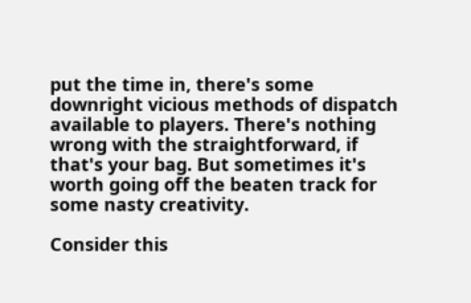put the time in, there's some downright vicious methods of dispatch available to players. There's nothing wrong with the straightforward, if that's your bag. But sometimes it's worth going off the beaten track for some nasty creativity.

Consider this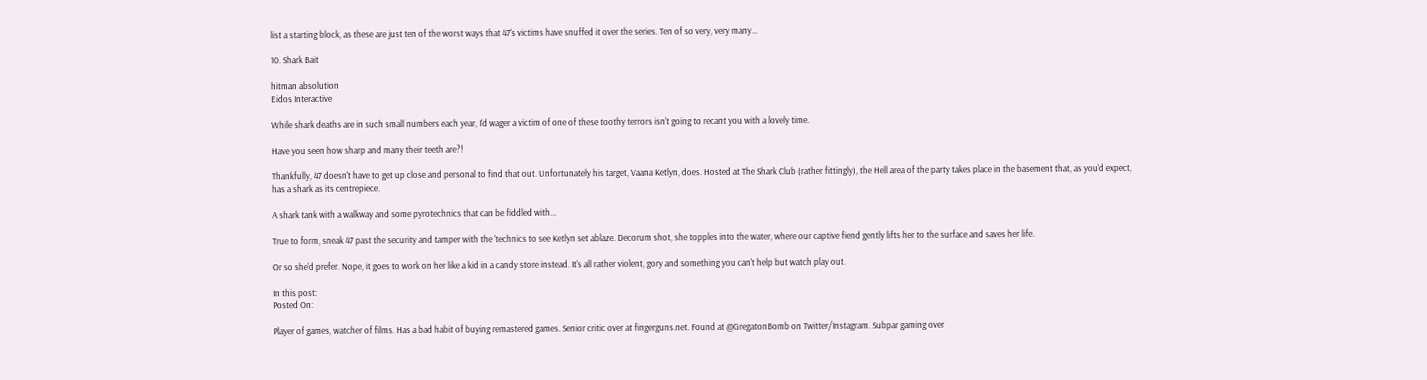list a starting block, as these are just ten of the worst ways that 47's victims have snuffed it over the series. Ten of so very, very many...

10. Shark Bait

hitman absolution
Eidos Interactive

While shark deaths are in such small numbers each year, I'd wager a victim of one of these toothy terrors isn't going to recant you with a lovely time.

Have you seen how sharp and many their teeth are?!

Thankfully, 47 doesn't have to get up close and personal to find that out. Unfortunately his target, Vaana Ketlyn, does. Hosted at The Shark Club (rather fittingly), the Hell area of the party takes place in the basement that, as you'd expect, has a shark as its centrepiece.

A shark tank with a walkway and some pyrotechnics that can be fiddled with...

True to form, sneak 47 past the security and tamper with the 'technics to see Ketlyn set ablaze. Decorum shot, she topples into the water, where our captive fiend gently lifts her to the surface and saves her life.

Or so she'd prefer. Nope, it goes to work on her like a kid in a candy store instead. It's all rather violent, gory and something you can't help but watch play out.

In this post:
Posted On:

Player of games, watcher of films. Has a bad habit of buying remastered games. Senior critic over at fingerguns.net. Found at @GregatonBomb on Twitter/Instagram. Subpar gaming over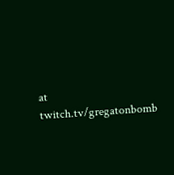at twitch.tv/gregatonbomb